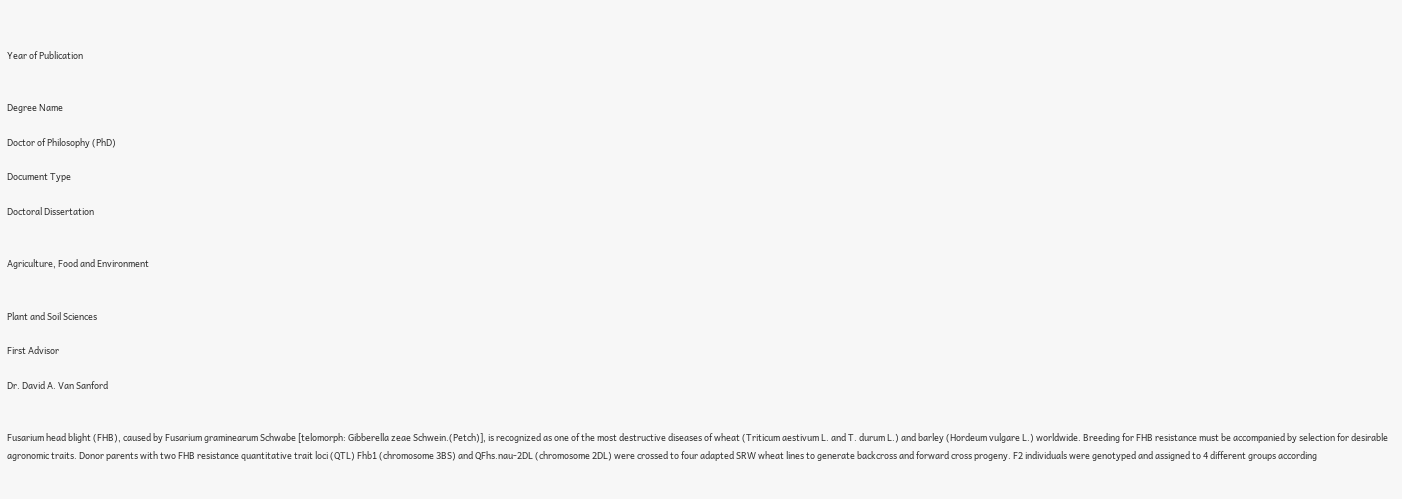Year of Publication


Degree Name

Doctor of Philosophy (PhD)

Document Type

Doctoral Dissertation


Agriculture, Food and Environment


Plant and Soil Sciences

First Advisor

Dr. David A. Van Sanford


Fusarium head blight (FHB), caused by Fusarium graminearum Schwabe [telomorph: Gibberella zeae Schwein.(Petch)], is recognized as one of the most destructive diseases of wheat (Triticum aestivum L. and T. durum L.) and barley (Hordeum vulgare L.) worldwide. Breeding for FHB resistance must be accompanied by selection for desirable agronomic traits. Donor parents with two FHB resistance quantitative trait loci (QTL) Fhb1 (chromosome 3BS) and QFhs.nau-2DL (chromosome 2DL) were crossed to four adapted SRW wheat lines to generate backcross and forward cross progeny. F2 individuals were genotyped and assigned to 4 different groups according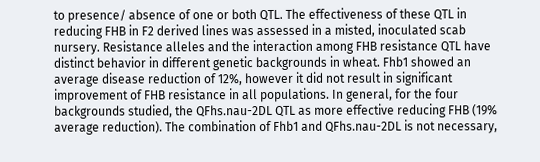to presence/ absence of one or both QTL. The effectiveness of these QTL in reducing FHB in F2 derived lines was assessed in a misted, inoculated scab nursery. Resistance alleles and the interaction among FHB resistance QTL have distinct behavior in different genetic backgrounds in wheat. Fhb1 showed an average disease reduction of 12%, however it did not result in significant improvement of FHB resistance in all populations. In general, for the four backgrounds studied, the QFhs.nau-2DL QTL as more effective reducing FHB (19% average reduction). The combination of Fhb1 and QFhs.nau-2DL is not necessary,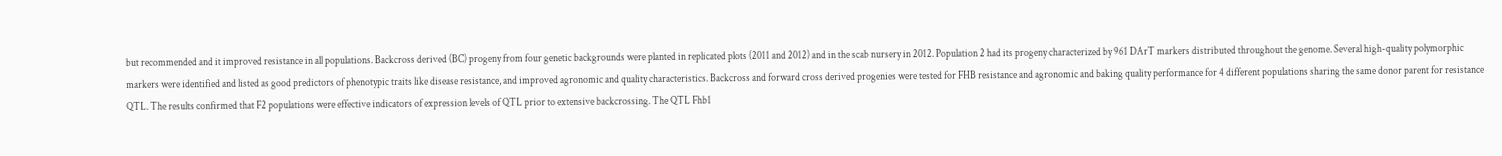but recommended and it improved resistance in all populations. Backcross derived (BC) progeny from four genetic backgrounds were planted in replicated plots (2011 and 2012) and in the scab nursery in 2012. Population 2 had its progeny characterized by 961 DArT markers distributed throughout the genome. Several high-quality polymorphic markers were identified and listed as good predictors of phenotypic traits like disease resistance, and improved agronomic and quality characteristics. Backcross and forward cross derived progenies were tested for FHB resistance and agronomic and baking quality performance for 4 different populations sharing the same donor parent for resistance QTL. The results confirmed that F2 populations were effective indicators of expression levels of QTL prior to extensive backcrossing. The QTL Fhb1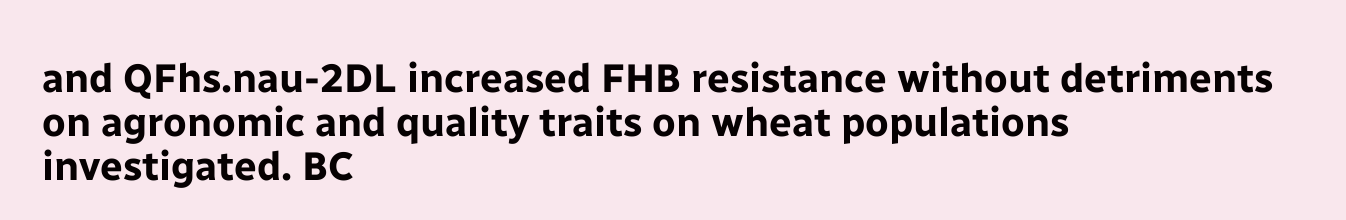and QFhs.nau-2DL increased FHB resistance without detriments on agronomic and quality traits on wheat populations investigated. BC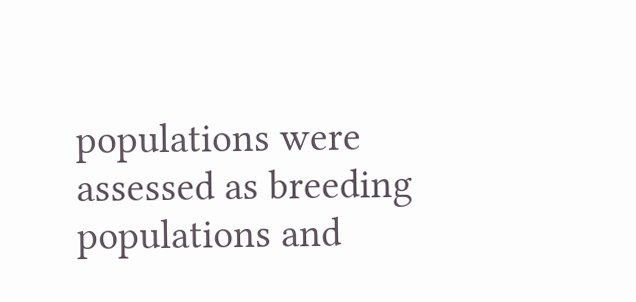populations were assessed as breeding populations and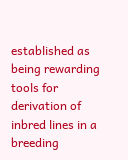established as being rewarding tools for derivation of inbred lines in a breeding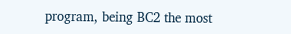program, being BC2 the most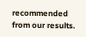recommended from our results.